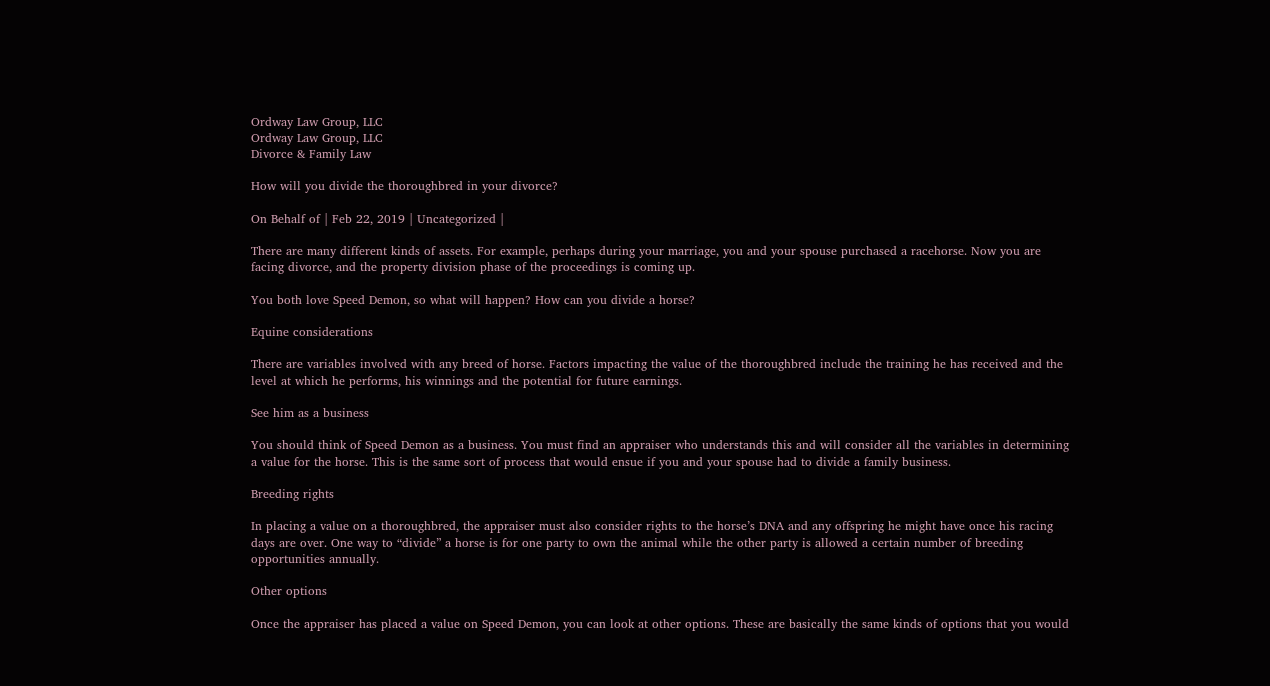Ordway Law Group, LLC
Ordway Law Group, LLC
Divorce & Family Law

How will you divide the thoroughbred in your divorce?

On Behalf of | Feb 22, 2019 | Uncategorized |

There are many different kinds of assets. For example, perhaps during your marriage, you and your spouse purchased a racehorse. Now you are facing divorce, and the property division phase of the proceedings is coming up.

You both love Speed Demon, so what will happen? How can you divide a horse?

Equine considerations

There are variables involved with any breed of horse. Factors impacting the value of the thoroughbred include the training he has received and the level at which he performs, his winnings and the potential for future earnings.

See him as a business

You should think of Speed Demon as a business. You must find an appraiser who understands this and will consider all the variables in determining a value for the horse. This is the same sort of process that would ensue if you and your spouse had to divide a family business.

Breeding rights

In placing a value on a thoroughbred, the appraiser must also consider rights to the horse’s DNA and any offspring he might have once his racing days are over. One way to “divide” a horse is for one party to own the animal while the other party is allowed a certain number of breeding opportunities annually.

Other options

Once the appraiser has placed a value on Speed Demon, you can look at other options. These are basically the same kinds of options that you would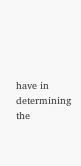have in determining the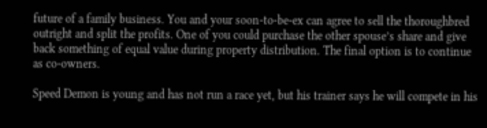future of a family business. You and your soon-to-be-ex can agree to sell the thoroughbred outright and split the profits. One of you could purchase the other spouse’s share and give back something of equal value during property distribution. The final option is to continue as co-owners.

Speed Demon is young and has not run a race yet, but his trainer says he will compete in his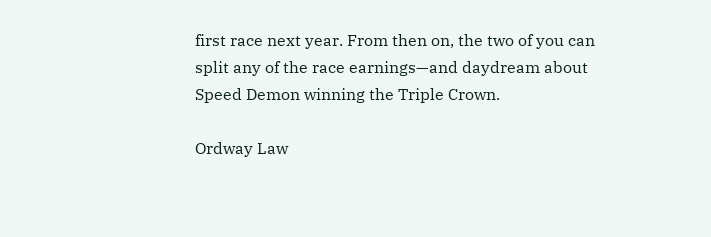first race next year. From then on, the two of you can split any of the race earnings—and daydream about Speed Demon winning the Triple Crown.

Ordway Law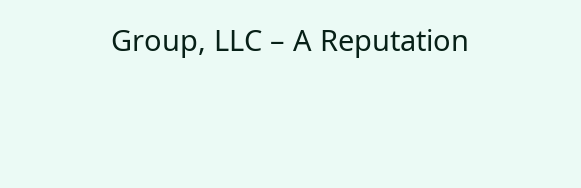Group, LLC – A Reputation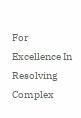For Excellence In Resolving Complex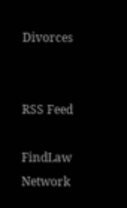Divorces


RSS Feed

FindLaw Network